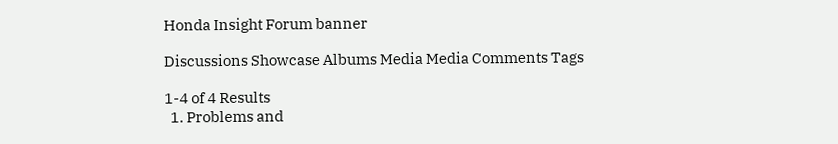Honda Insight Forum banner

Discussions Showcase Albums Media Media Comments Tags

1-4 of 4 Results
  1. Problems and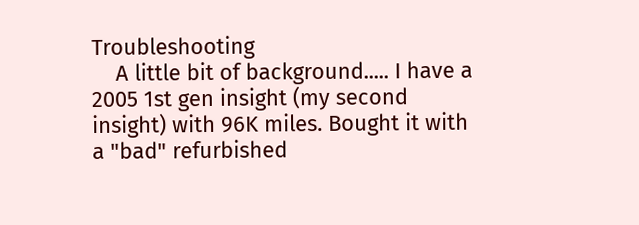Troubleshooting
    A little bit of background..... I have a 2005 1st gen insight (my second insight) with 96K miles. Bought it with a "bad" refurbished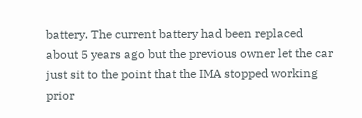battery. The current battery had been replaced about 5 years ago but the previous owner let the car just sit to the point that the IMA stopped working prior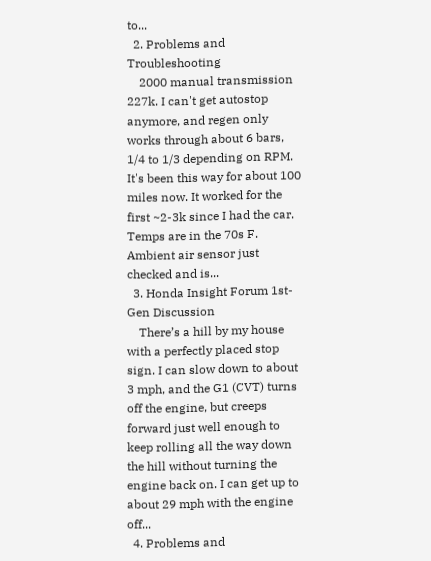to...
  2. Problems and Troubleshooting
    2000 manual transmission 227k. I can't get autostop anymore, and regen only works through about 6 bars, 1/4 to 1/3 depending on RPM. It's been this way for about 100 miles now. It worked for the first ~2-3k since I had the car. Temps are in the 70s F. Ambient air sensor just checked and is...
  3. Honda Insight Forum 1st-Gen Discussion
    There’s a hill by my house with a perfectly placed stop sign. I can slow down to about 3 mph, and the G1 (CVT) turns off the engine, but creeps forward just well enough to keep rolling all the way down the hill without turning the engine back on. I can get up to about 29 mph with the engine off...
  4. Problems and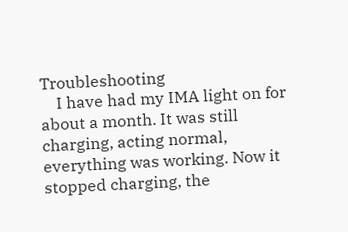Troubleshooting
    I have had my IMA light on for about a month. It was still charging, acting normal, everything was working. Now it stopped charging, the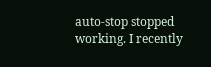auto-stop stopped working. I recently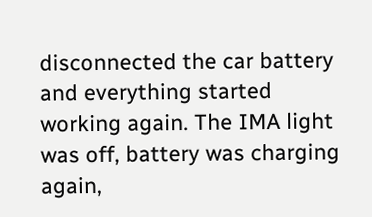disconnected the car battery and everything started working again. The IMA light was off, battery was charging again,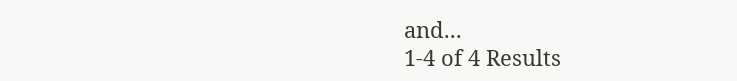and...
1-4 of 4 Results